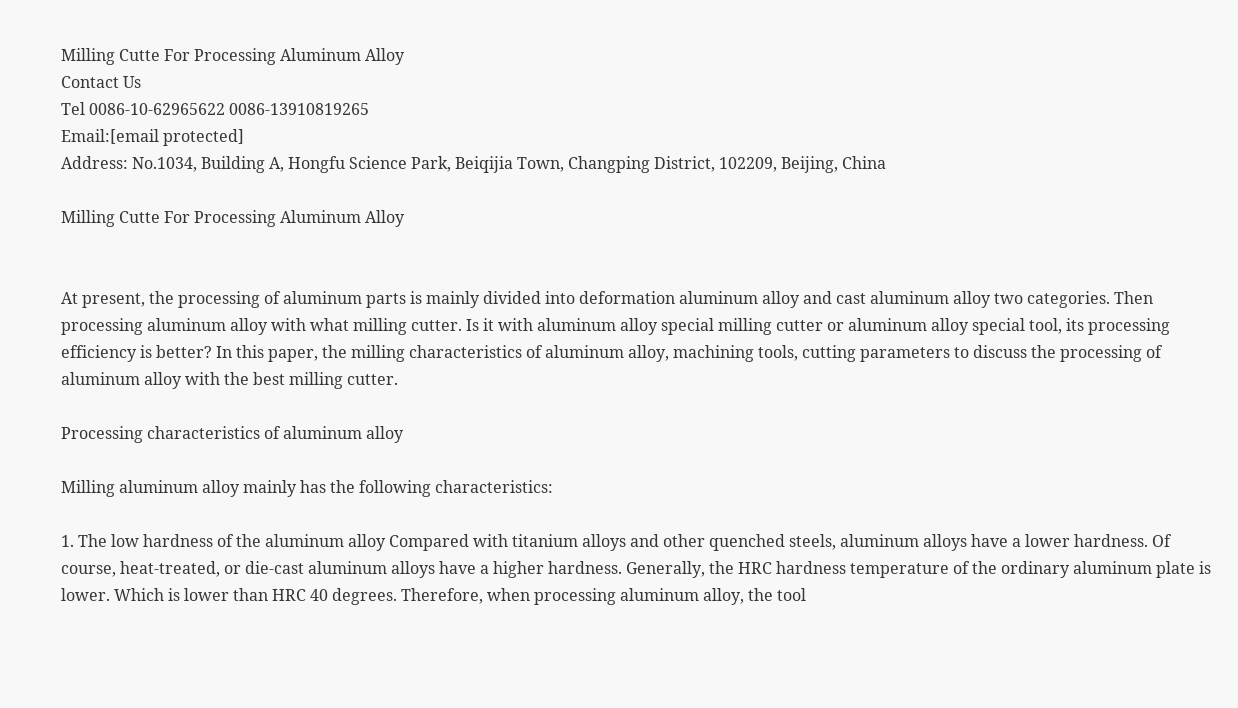Milling Cutte For Processing Aluminum Alloy
Contact Us
Tel 0086-10-62965622 0086-13910819265
Email:[email protected]
Address: No.1034, Building A, Hongfu Science Park, Beiqijia Town, Changping District, 102209, Beijing, China

Milling Cutte For Processing Aluminum Alloy


At present, the processing of aluminum parts is mainly divided into deformation aluminum alloy and cast aluminum alloy two categories. Then processing aluminum alloy with what milling cutter. Is it with aluminum alloy special milling cutter or aluminum alloy special tool, its processing efficiency is better? In this paper, the milling characteristics of aluminum alloy, machining tools, cutting parameters to discuss the processing of aluminum alloy with the best milling cutter.

Processing characteristics of aluminum alloy

Milling aluminum alloy mainly has the following characteristics:

1. The low hardness of the aluminum alloy Compared with titanium alloys and other quenched steels, aluminum alloys have a lower hardness. Of course, heat-treated, or die-cast aluminum alloys have a higher hardness. Generally, the HRC hardness temperature of the ordinary aluminum plate is lower. Which is lower than HRC 40 degrees. Therefore, when processing aluminum alloy, the tool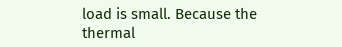load is small. Because the thermal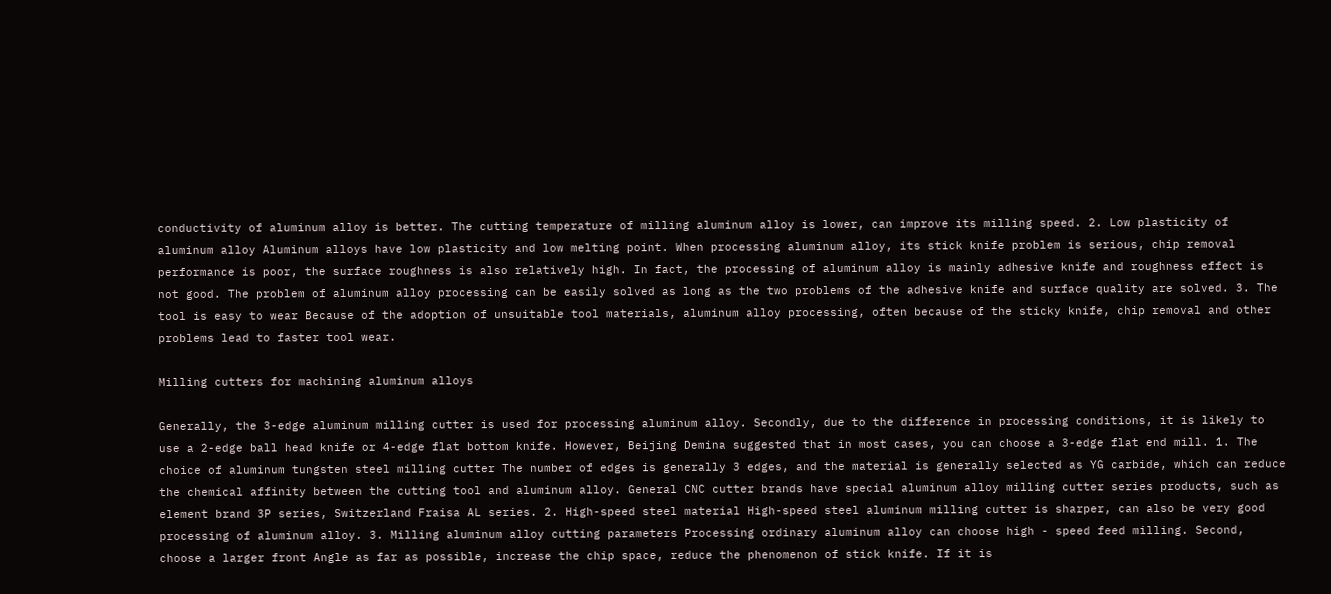conductivity of aluminum alloy is better. The cutting temperature of milling aluminum alloy is lower, can improve its milling speed. 2. Low plasticity of aluminum alloy Aluminum alloys have low plasticity and low melting point. When processing aluminum alloy, its stick knife problem is serious, chip removal performance is poor, the surface roughness is also relatively high. In fact, the processing of aluminum alloy is mainly adhesive knife and roughness effect is not good. The problem of aluminum alloy processing can be easily solved as long as the two problems of the adhesive knife and surface quality are solved. 3. The tool is easy to wear Because of the adoption of unsuitable tool materials, aluminum alloy processing, often because of the sticky knife, chip removal and other problems lead to faster tool wear.

Milling cutters for machining aluminum alloys

Generally, the 3-edge aluminum milling cutter is used for processing aluminum alloy. Secondly, due to the difference in processing conditions, it is likely to use a 2-edge ball head knife or 4-edge flat bottom knife. However, Beijing Demina suggested that in most cases, you can choose a 3-edge flat end mill. 1. The choice of aluminum tungsten steel milling cutter The number of edges is generally 3 edges, and the material is generally selected as YG carbide, which can reduce the chemical affinity between the cutting tool and aluminum alloy. General CNC cutter brands have special aluminum alloy milling cutter series products, such as element brand 3P series, Switzerland Fraisa AL series. 2. High-speed steel material High-speed steel aluminum milling cutter is sharper, can also be very good processing of aluminum alloy. 3. Milling aluminum alloy cutting parameters Processing ordinary aluminum alloy can choose high - speed feed milling. Second, choose a larger front Angle as far as possible, increase the chip space, reduce the phenomenon of stick knife. If it is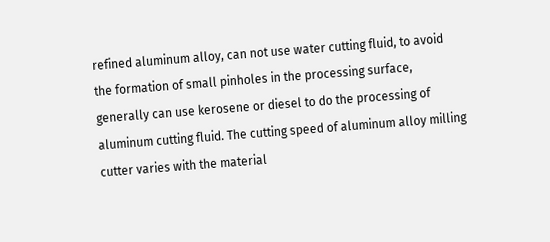refined aluminum alloy, can not use water cutting fluid, to avoid the formation of small pinholes in the processing surface, generally can use kerosene or diesel to do the processing of aluminum cutting fluid. The cutting speed of aluminum alloy milling cutter varies with the material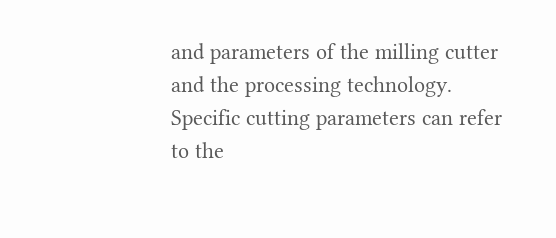and parameters of the milling cutter and the processing technology. Specific cutting parameters can refer to the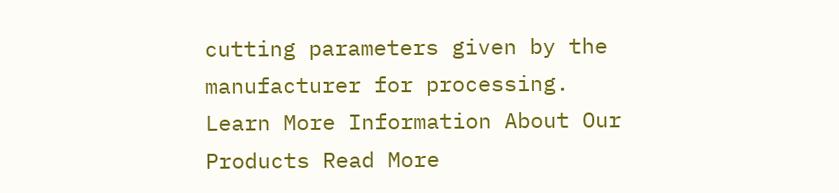cutting parameters given by the manufacturer for processing.
Learn More Information About Our Products Read More